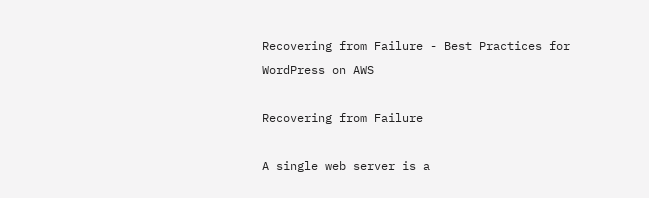Recovering from Failure - Best Practices for WordPress on AWS

Recovering from Failure

A single web server is a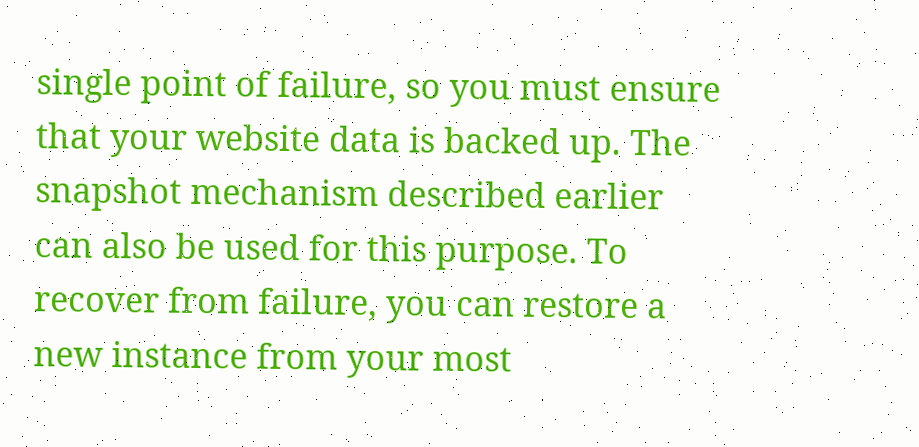single point of failure, so you must ensure that your website data is backed up. The snapshot mechanism described earlier can also be used for this purpose. To recover from failure, you can restore a new instance from your most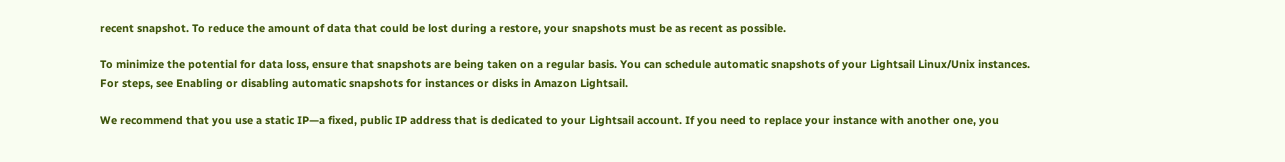recent snapshot. To reduce the amount of data that could be lost during a restore, your snapshots must be as recent as possible.

To minimize the potential for data loss, ensure that snapshots are being taken on a regular basis. You can schedule automatic snapshots of your Lightsail Linux/Unix instances. For steps, see Enabling or disabling automatic snapshots for instances or disks in Amazon Lightsail.

We recommend that you use a static IP—a fixed, public IP address that is dedicated to your Lightsail account. If you need to replace your instance with another one, you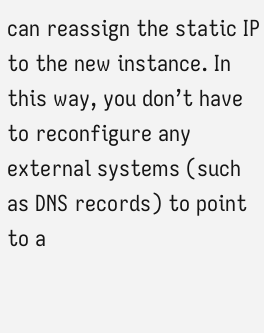can reassign the static IP to the new instance. In this way, you don’t have to reconfigure any external systems (such as DNS records) to point to a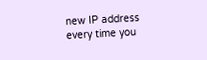new IP address every time you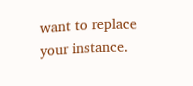want to replace your instance.